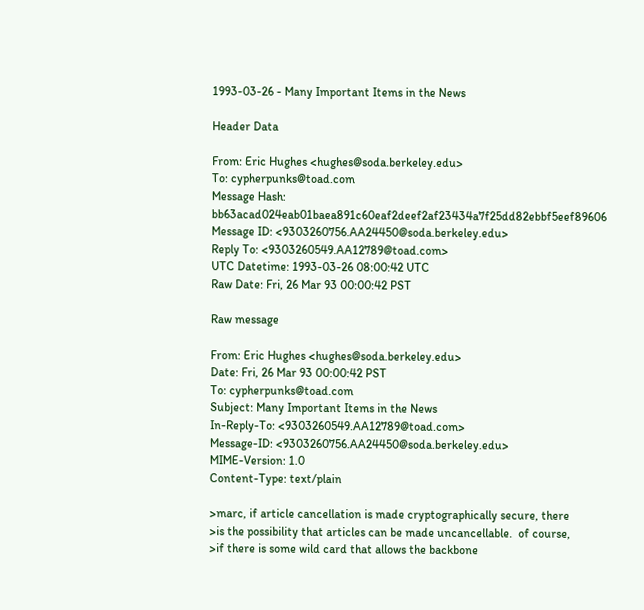1993-03-26 - Many Important Items in the News

Header Data

From: Eric Hughes <hughes@soda.berkeley.edu>
To: cypherpunks@toad.com
Message Hash: bb63acad024eab01baea891c60eaf2deef2af23434a7f25dd82ebbf5eef89606
Message ID: <9303260756.AA24450@soda.berkeley.edu>
Reply To: <9303260549.AA12789@toad.com>
UTC Datetime: 1993-03-26 08:00:42 UTC
Raw Date: Fri, 26 Mar 93 00:00:42 PST

Raw message

From: Eric Hughes <hughes@soda.berkeley.edu>
Date: Fri, 26 Mar 93 00:00:42 PST
To: cypherpunks@toad.com
Subject: Many Important Items in the News
In-Reply-To: <9303260549.AA12789@toad.com>
Message-ID: <9303260756.AA24450@soda.berkeley.edu>
MIME-Version: 1.0
Content-Type: text/plain

>marc, if article cancellation is made cryptographically secure, there
>is the possibility that articles can be made uncancellable.  of course,
>if there is some wild card that allows the backbone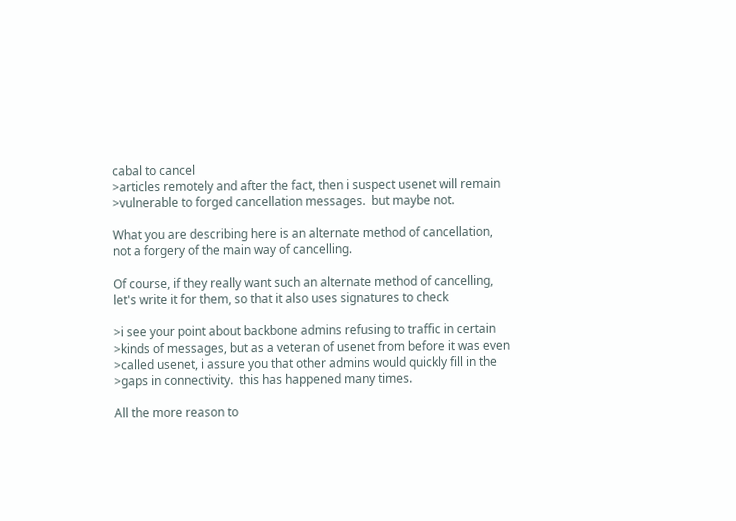cabal to cancel
>articles remotely and after the fact, then i suspect usenet will remain
>vulnerable to forged cancellation messages.  but maybe not.

What you are describing here is an alternate method of cancellation,
not a forgery of the main way of cancelling.

Of course, if they really want such an alternate method of cancelling,
let's write it for them, so that it also uses signatures to check

>i see your point about backbone admins refusing to traffic in certain
>kinds of messages, but as a veteran of usenet from before it was even
>called usenet, i assure you that other admins would quickly fill in the
>gaps in connectivity.  this has happened many times.

All the more reason to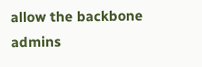allow the backbone admins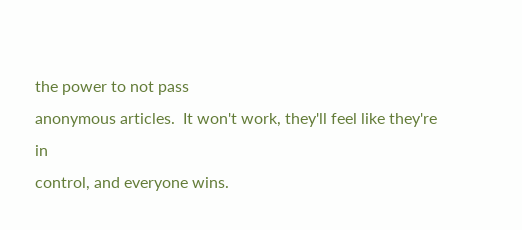the power to not pass
anonymous articles.  It won't work, they'll feel like they're in
control, and everyone wins.